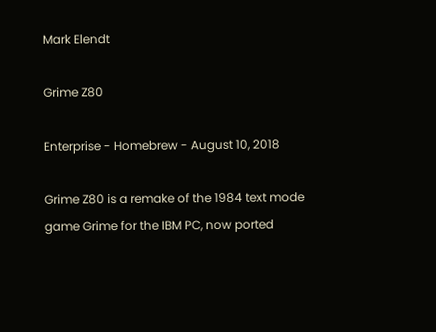Mark Elendt

Grime Z80

Enterprise - Homebrew - August 10, 2018

Grime Z80 is a remake of the 1984 text mode game Grime for the IBM PC, now ported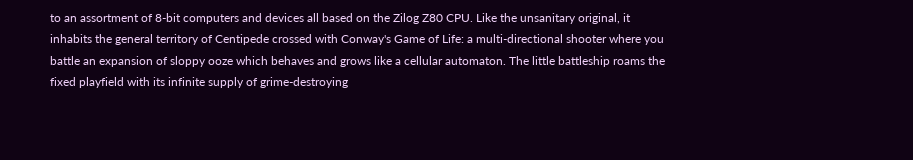to an assortment of 8-bit computers and devices all based on the Zilog Z80 CPU. Like the unsanitary original, it inhabits the general territory of Centipede crossed with Conway's Game of Life: a multi-directional shooter where you battle an expansion of sloppy ooze which behaves and grows like a cellular automaton. The little battleship roams the fixed playfield with its infinite supply of grime-destroying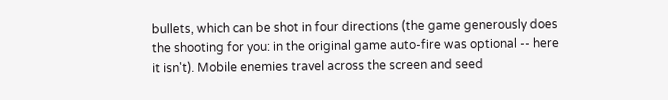bullets, which can be shot in four directions (the game generously does the shooting for you: in the original game auto-fire was optional -- here it isn't). Mobile enemies travel across the screen and seed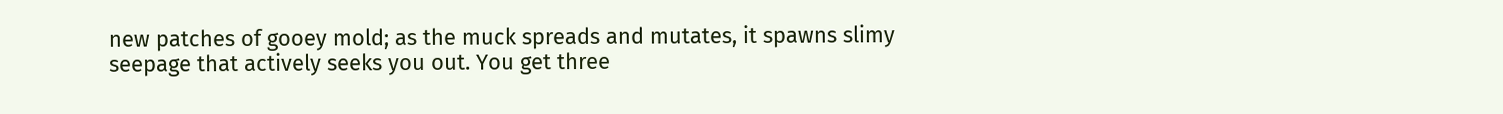new patches of gooey mold; as the muck spreads and mutates, it spawns slimy seepage that actively seeks you out. You get three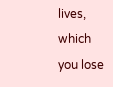lives, which you lose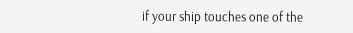if your ship touches one of the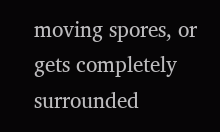moving spores, or gets completely surrounded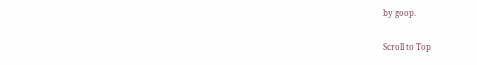by goop.

Scroll to Top